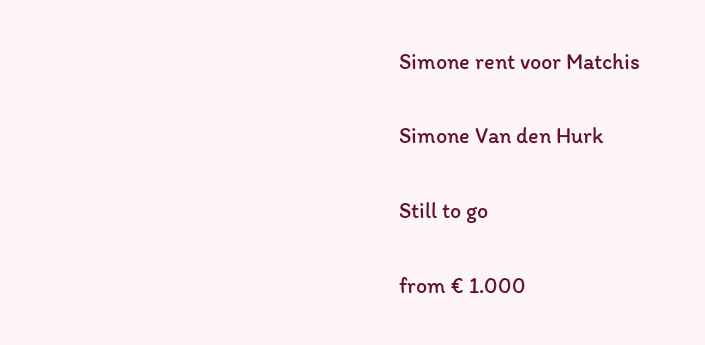Simone rent voor Matchis

Simone Van den Hurk

Still to go

from € 1.000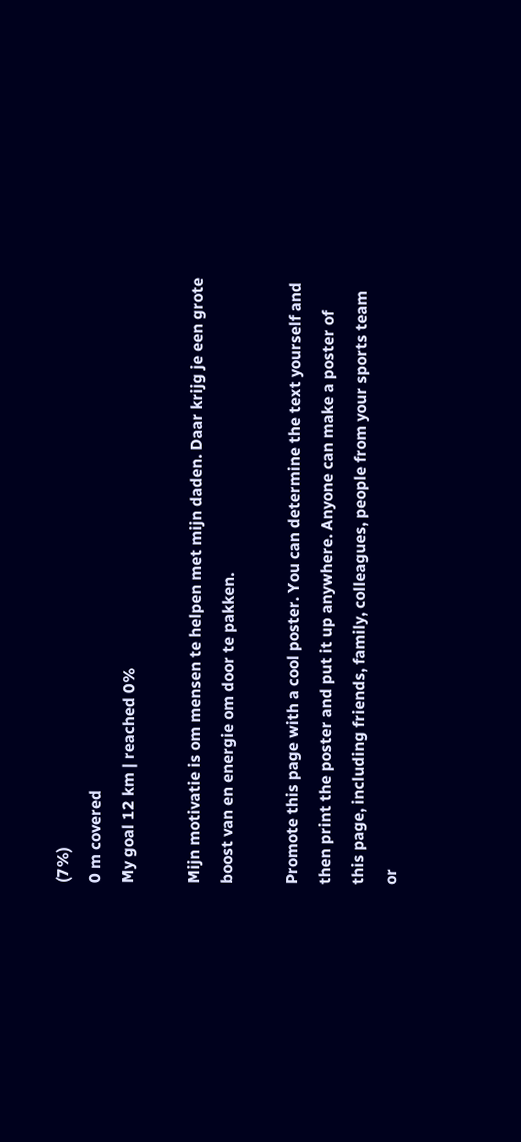(7%)
0 m covered
My goal 12 km | reached 0%

Mijn motivatie is om mensen te helpen met mijn daden. Daar krijg je een grote boost van en energie om door te pakken.

Promote this page with a cool poster. You can determine the text yourself and then print the poster and put it up anywhere. Anyone can make a poster of this page, including friends, family, colleagues, people from your sports team or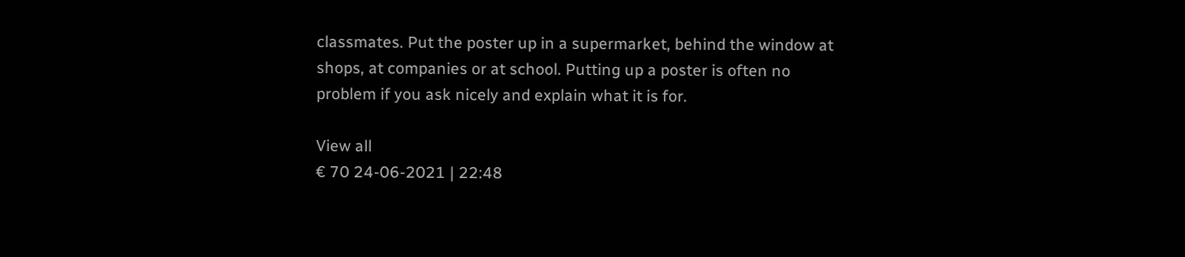classmates. Put the poster up in a supermarket, behind the window at shops, at companies or at school. Putting up a poster is often no problem if you ask nicely and explain what it is for.

View all
€ 70 24-06-2021 | 22:48